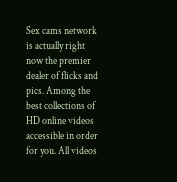Sex cams network is actually right now the premier dealer of flicks and pics. Among the best collections of HD online videos accessible in order for you. All videos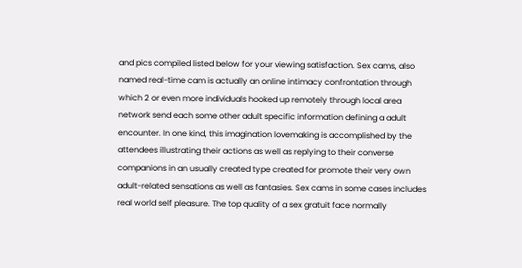and pics compiled listed below for your viewing satisfaction. Sex cams, also named real-time cam is actually an online intimacy confrontation through which 2 or even more individuals hooked up remotely through local area network send each some other adult specific information defining a adult encounter. In one kind, this imagination lovemaking is accomplished by the attendees illustrating their actions as well as replying to their converse companions in an usually created type created for promote their very own adult-related sensations as well as fantasies. Sex cams in some cases includes real world self pleasure. The top quality of a sex gratuit face normally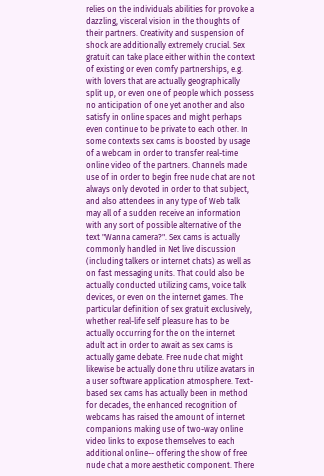relies on the individuals abilities for provoke a dazzling, visceral vision in the thoughts of their partners. Creativity and suspension of shock are additionally extremely crucial. Sex gratuit can take place either within the context of existing or even comfy partnerships, e.g. with lovers that are actually geographically split up, or even one of people which possess no anticipation of one yet another and also satisfy in online spaces and might perhaps even continue to be private to each other. In some contexts sex cams is boosted by usage of a webcam in order to transfer real-time online video of the partners. Channels made use of in order to begin free nude chat are not always only devoted in order to that subject, and also attendees in any type of Web talk may all of a sudden receive an information with any sort of possible alternative of the text "Wanna camera?". Sex cams is actually commonly handled in Net live discussion (including talkers or internet chats) as well as on fast messaging units. That could also be actually conducted utilizing cams, voice talk devices, or even on the internet games. The particular definition of sex gratuit exclusively, whether real-life self pleasure has to be actually occurring for the on the internet adult act in order to await as sex cams is actually game debate. Free nude chat might likewise be actually done thru utilize avatars in a user software application atmosphere. Text-based sex cams has actually been in method for decades, the enhanced recognition of webcams has raised the amount of internet companions making use of two-way online video links to expose themselves to each additional online-- offering the show of free nude chat a more aesthetic component. There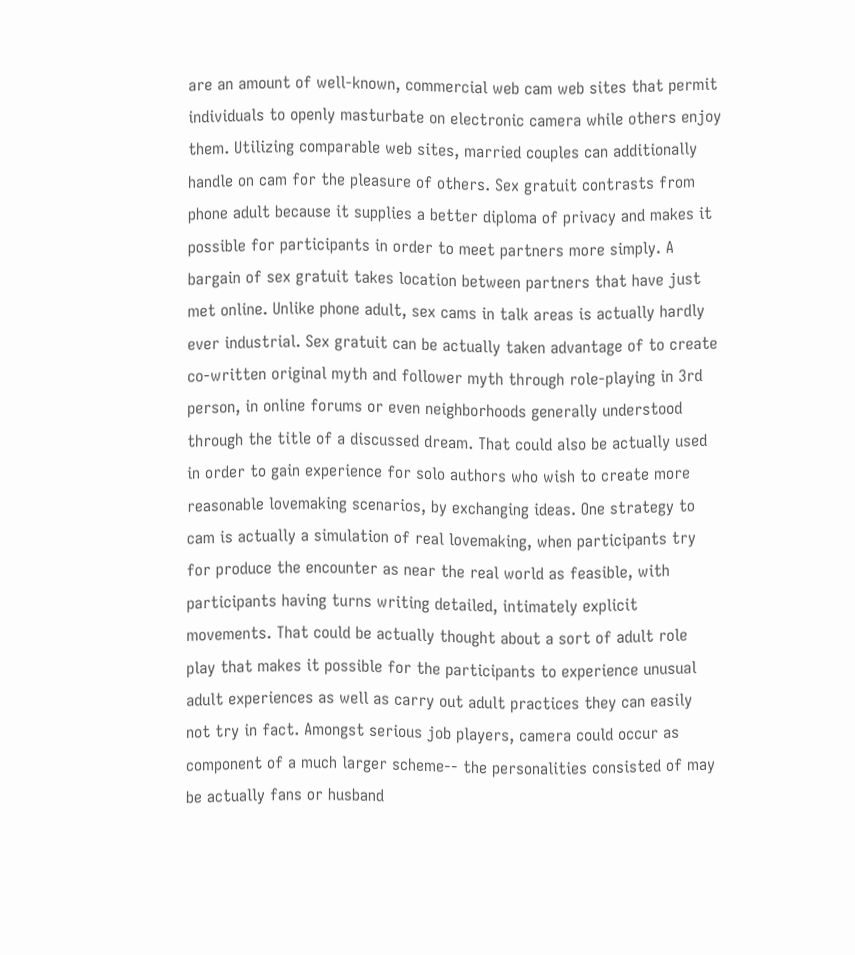are an amount of well-known, commercial web cam web sites that permit individuals to openly masturbate on electronic camera while others enjoy them. Utilizing comparable web sites, married couples can additionally handle on cam for the pleasure of others. Sex gratuit contrasts from phone adult because it supplies a better diploma of privacy and makes it possible for participants in order to meet partners more simply. A bargain of sex gratuit takes location between partners that have just met online. Unlike phone adult, sex cams in talk areas is actually hardly ever industrial. Sex gratuit can be actually taken advantage of to create co-written original myth and follower myth through role-playing in 3rd person, in online forums or even neighborhoods generally understood through the title of a discussed dream. That could also be actually used in order to gain experience for solo authors who wish to create more reasonable lovemaking scenarios, by exchanging ideas. One strategy to cam is actually a simulation of real lovemaking, when participants try for produce the encounter as near the real world as feasible, with participants having turns writing detailed, intimately explicit movements. That could be actually thought about a sort of adult role play that makes it possible for the participants to experience unusual adult experiences as well as carry out adult practices they can easily not try in fact. Amongst serious job players, camera could occur as component of a much larger scheme-- the personalities consisted of may be actually fans or husband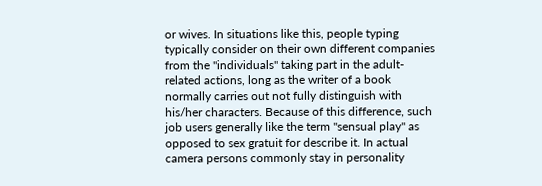or wives. In situations like this, people typing typically consider on their own different companies from the "individuals" taking part in the adult-related actions, long as the writer of a book normally carries out not fully distinguish with his/her characters. Because of this difference, such job users generally like the term "sensual play" as opposed to sex gratuit for describe it. In actual camera persons commonly stay in personality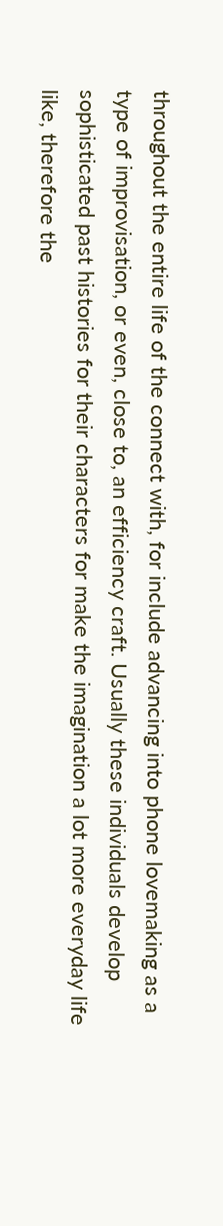throughout the entire life of the connect with, for include advancing into phone lovemaking as a type of improvisation, or even, close to, an efficiency craft. Usually these individuals develop sophisticated past histories for their characters for make the imagination a lot more everyday life like, therefore the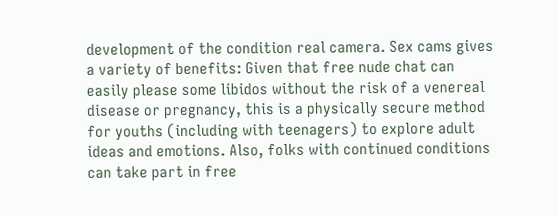development of the condition real camera. Sex cams gives a variety of benefits: Given that free nude chat can easily please some libidos without the risk of a venereal disease or pregnancy, this is a physically secure method for youths (including with teenagers) to explore adult ideas and emotions. Also, folks with continued conditions can take part in free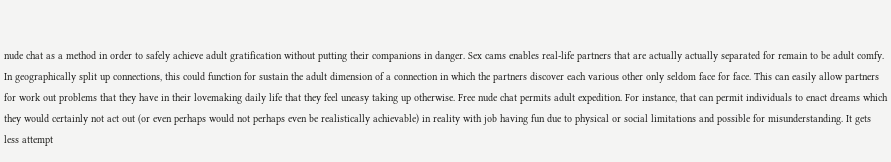nude chat as a method in order to safely achieve adult gratification without putting their companions in danger. Sex cams enables real-life partners that are actually actually separated for remain to be adult comfy. In geographically split up connections, this could function for sustain the adult dimension of a connection in which the partners discover each various other only seldom face for face. This can easily allow partners for work out problems that they have in their lovemaking daily life that they feel uneasy taking up otherwise. Free nude chat permits adult expedition. For instance, that can permit individuals to enact dreams which they would certainly not act out (or even perhaps would not perhaps even be realistically achievable) in reality with job having fun due to physical or social limitations and possible for misunderstanding. It gets less attempt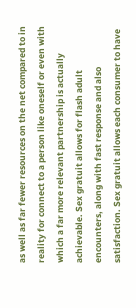as well as far fewer resources on the net compared to in reality for connect to a person like oneself or even with which a far more relevant partnership is actually achievable. Sex gratuit allows for flash adult encounters, along with fast response and also satisfaction. Sex gratuit allows each consumer to have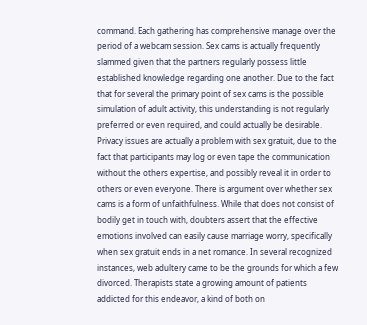command. Each gathering has comprehensive manage over the period of a webcam session. Sex cams is actually frequently slammed given that the partners regularly possess little established knowledge regarding one another. Due to the fact that for several the primary point of sex cams is the possible simulation of adult activity, this understanding is not regularly preferred or even required, and could actually be desirable. Privacy issues are actually a problem with sex gratuit, due to the fact that participants may log or even tape the communication without the others expertise, and possibly reveal it in order to others or even everyone. There is argument over whether sex cams is a form of unfaithfulness. While that does not consist of bodily get in touch with, doubters assert that the effective emotions involved can easily cause marriage worry, specifically when sex gratuit ends in a net romance. In several recognized instances, web adultery came to be the grounds for which a few divorced. Therapists state a growing amount of patients addicted for this endeavor, a kind of both on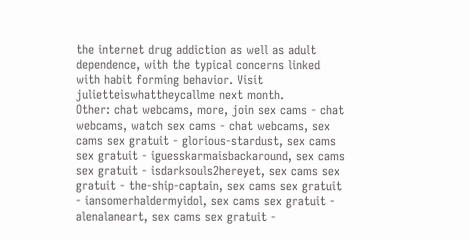the internet drug addiction as well as adult dependence, with the typical concerns linked with habit forming behavior. Visit julietteiswhattheycallme next month.
Other: chat webcams, more, join sex cams - chat webcams, watch sex cams - chat webcams, sex cams sex gratuit - glorious-stardust, sex cams sex gratuit - iguesskarmaisbackaround, sex cams sex gratuit - isdarksouls2hereyet, sex cams sex gratuit - the-ship-captain, sex cams sex gratuit - iansomerhaldermyidol, sex cams sex gratuit - alenalaneart, sex cams sex gratuit -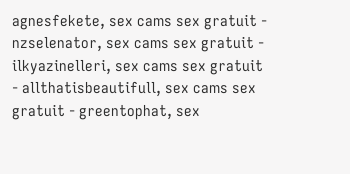agnesfekete, sex cams sex gratuit - nzselenator, sex cams sex gratuit - ilkyazinelleri, sex cams sex gratuit - allthatisbeautifull, sex cams sex gratuit - greentophat, sex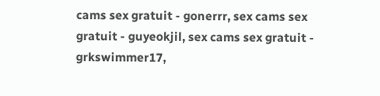cams sex gratuit - gonerrr, sex cams sex gratuit - guyeokjil, sex cams sex gratuit - grkswimmer17,